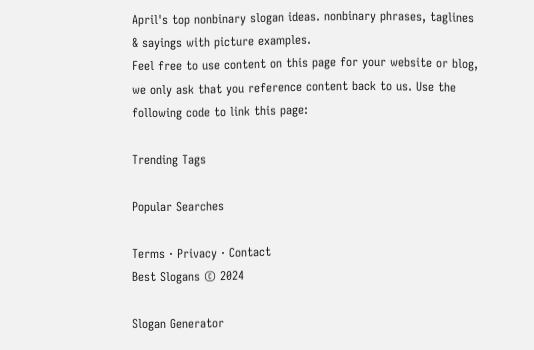April's top nonbinary slogan ideas. nonbinary phrases, taglines & sayings with picture examples.
Feel free to use content on this page for your website or blog, we only ask that you reference content back to us. Use the following code to link this page:

Trending Tags

Popular Searches

Terms · Privacy · Contact
Best Slogans © 2024

Slogan Generator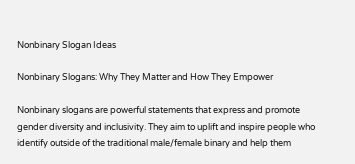Nonbinary Slogan Ideas

Nonbinary Slogans: Why They Matter and How They Empower

Nonbinary slogans are powerful statements that express and promote gender diversity and inclusivity. They aim to uplift and inspire people who identify outside of the traditional male/female binary and help them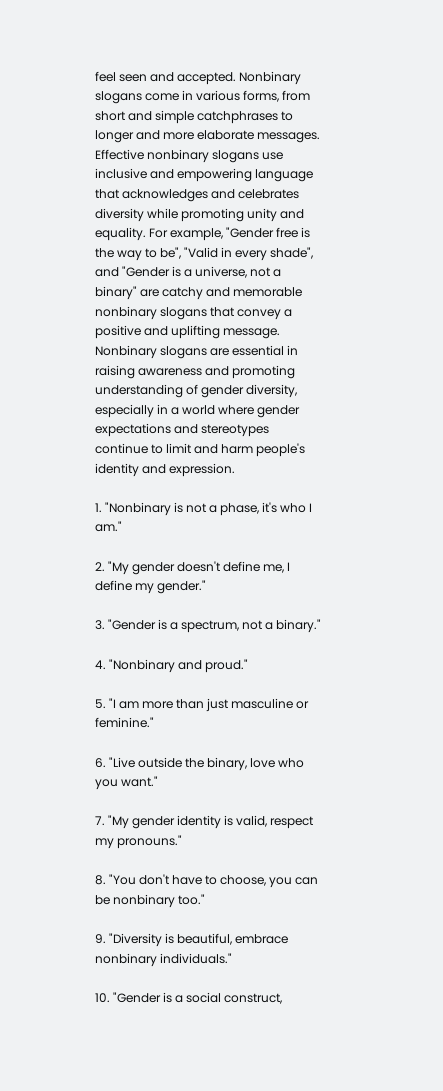feel seen and accepted. Nonbinary slogans come in various forms, from short and simple catchphrases to longer and more elaborate messages. Effective nonbinary slogans use inclusive and empowering language that acknowledges and celebrates diversity while promoting unity and equality. For example, "Gender free is the way to be", "Valid in every shade", and "Gender is a universe, not a binary" are catchy and memorable nonbinary slogans that convey a positive and uplifting message. Nonbinary slogans are essential in raising awareness and promoting understanding of gender diversity, especially in a world where gender expectations and stereotypes continue to limit and harm people's identity and expression.

1. "Nonbinary is not a phase, it's who I am."

2. "My gender doesn't define me, I define my gender."

3. "Gender is a spectrum, not a binary."

4. "Nonbinary and proud."

5. "I am more than just masculine or feminine."

6. "Live outside the binary, love who you want."

7. "My gender identity is valid, respect my pronouns."

8. "You don't have to choose, you can be nonbinary too."

9. "Diversity is beautiful, embrace nonbinary individuals."

10. "Gender is a social construct,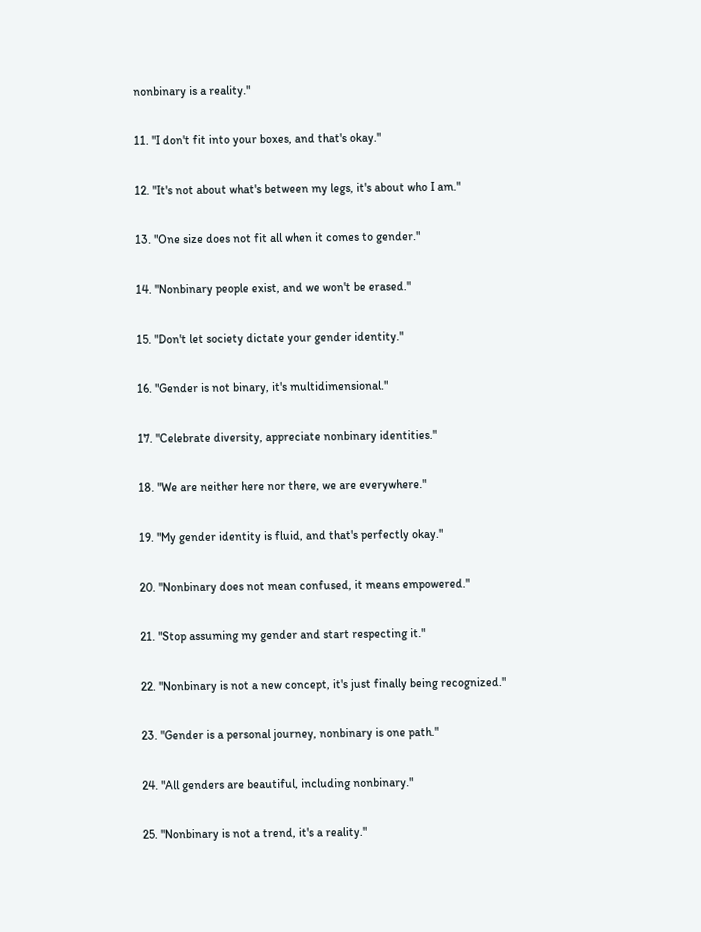nonbinary is a reality."

11. "I don't fit into your boxes, and that's okay."

12. "It's not about what's between my legs, it's about who I am."

13. "One size does not fit all when it comes to gender."

14. "Nonbinary people exist, and we won't be erased."

15. "Don't let society dictate your gender identity."

16. "Gender is not binary, it's multidimensional."

17. "Celebrate diversity, appreciate nonbinary identities."

18. "We are neither here nor there, we are everywhere."

19. "My gender identity is fluid, and that's perfectly okay."

20. "Nonbinary does not mean confused, it means empowered."

21. "Stop assuming my gender and start respecting it."

22. "Nonbinary is not a new concept, it's just finally being recognized."

23. "Gender is a personal journey, nonbinary is one path."

24. "All genders are beautiful, including nonbinary."

25. "Nonbinary is not a trend, it's a reality."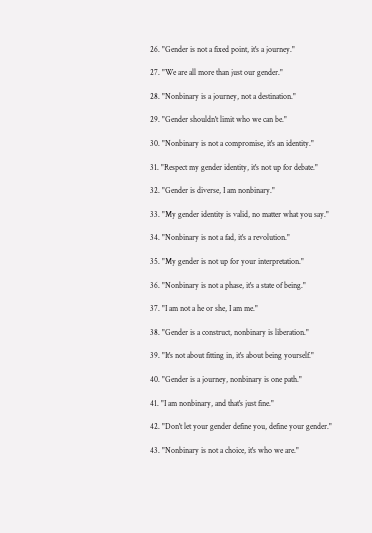26. "Gender is not a fixed point, it's a journey."

27. "We are all more than just our gender."

28. "Nonbinary is a journey, not a destination."

29. "Gender shouldn't limit who we can be."

30. "Nonbinary is not a compromise, it's an identity."

31. "Respect my gender identity, it's not up for debate."

32. "Gender is diverse, I am nonbinary."

33. "My gender identity is valid, no matter what you say."

34. "Nonbinary is not a fad, it's a revolution."

35. "My gender is not up for your interpretation."

36. "Nonbinary is not a phase, it's a state of being."

37. "I am not a he or she, I am me."

38. "Gender is a construct, nonbinary is liberation."

39. "It's not about fitting in, it's about being yourself."

40. "Gender is a journey, nonbinary is one path."

41. "I am nonbinary, and that's just fine."

42. "Don't let your gender define you, define your gender."

43. "Nonbinary is not a choice, it's who we are."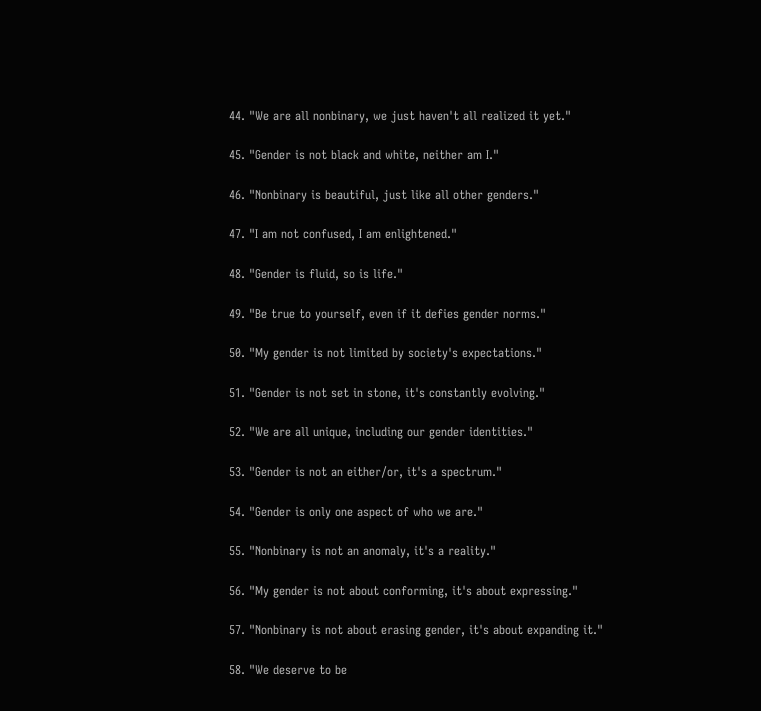44. "We are all nonbinary, we just haven't all realized it yet."

45. "Gender is not black and white, neither am I."

46. "Nonbinary is beautiful, just like all other genders."

47. "I am not confused, I am enlightened."

48. "Gender is fluid, so is life."

49. "Be true to yourself, even if it defies gender norms."

50. "My gender is not limited by society's expectations."

51. "Gender is not set in stone, it's constantly evolving."

52. "We are all unique, including our gender identities."

53. "Gender is not an either/or, it's a spectrum."

54. "Gender is only one aspect of who we are."

55. "Nonbinary is not an anomaly, it's a reality."

56. "My gender is not about conforming, it's about expressing."

57. "Nonbinary is not about erasing gender, it's about expanding it."

58. "We deserve to be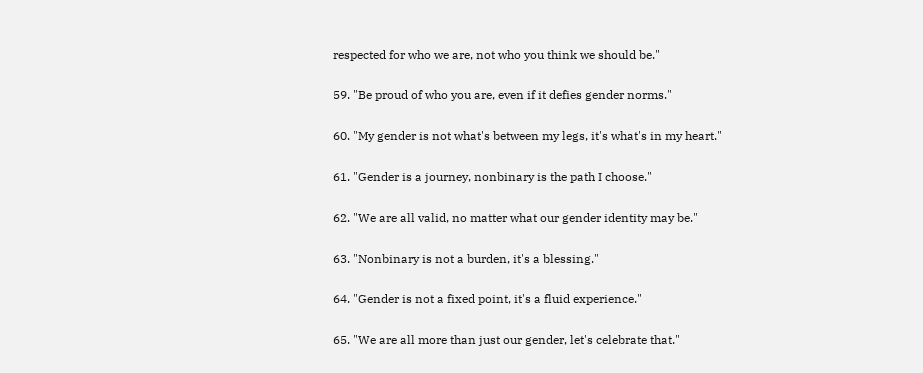respected for who we are, not who you think we should be."

59. "Be proud of who you are, even if it defies gender norms."

60. "My gender is not what's between my legs, it's what's in my heart."

61. "Gender is a journey, nonbinary is the path I choose."

62. "We are all valid, no matter what our gender identity may be."

63. "Nonbinary is not a burden, it's a blessing."

64. "Gender is not a fixed point, it's a fluid experience."

65. "We are all more than just our gender, let's celebrate that."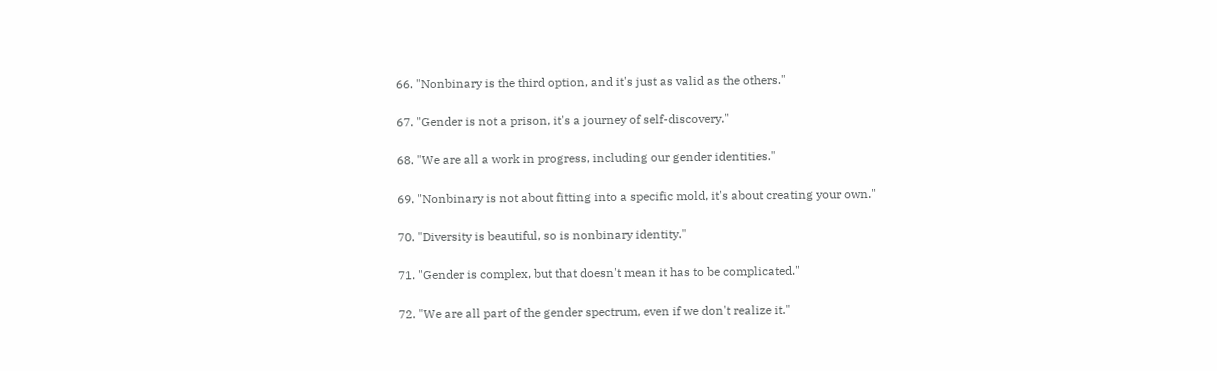66. "Nonbinary is the third option, and it's just as valid as the others."

67. "Gender is not a prison, it's a journey of self-discovery."

68. "We are all a work in progress, including our gender identities."

69. "Nonbinary is not about fitting into a specific mold, it's about creating your own."

70. "Diversity is beautiful, so is nonbinary identity."

71. "Gender is complex, but that doesn't mean it has to be complicated."

72. "We are all part of the gender spectrum, even if we don't realize it."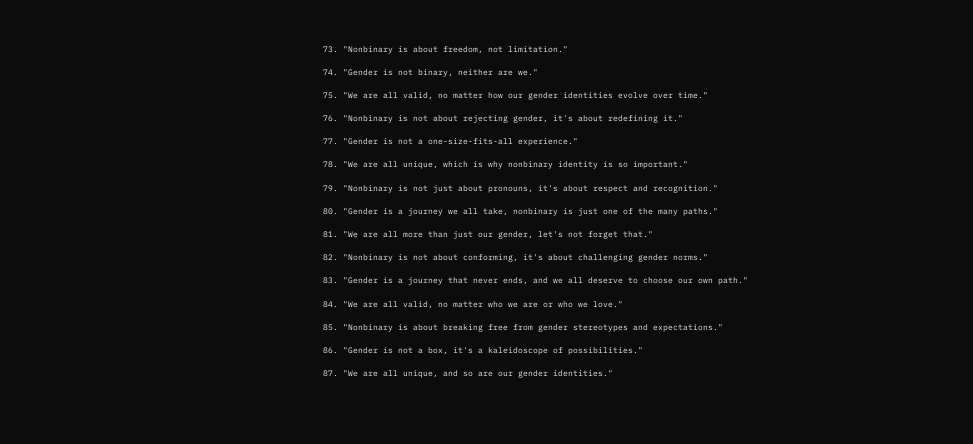73. "Nonbinary is about freedom, not limitation."

74. "Gender is not binary, neither are we."

75. "We are all valid, no matter how our gender identities evolve over time."

76. "Nonbinary is not about rejecting gender, it's about redefining it."

77. "Gender is not a one-size-fits-all experience."

78. "We are all unique, which is why nonbinary identity is so important."

79. "Nonbinary is not just about pronouns, it's about respect and recognition."

80. "Gender is a journey we all take, nonbinary is just one of the many paths."

81. "We are all more than just our gender, let's not forget that."

82. "Nonbinary is not about conforming, it's about challenging gender norms."

83. "Gender is a journey that never ends, and we all deserve to choose our own path."

84. "We are all valid, no matter who we are or who we love."

85. "Nonbinary is about breaking free from gender stereotypes and expectations."

86. "Gender is not a box, it's a kaleidoscope of possibilities."

87. "We are all unique, and so are our gender identities."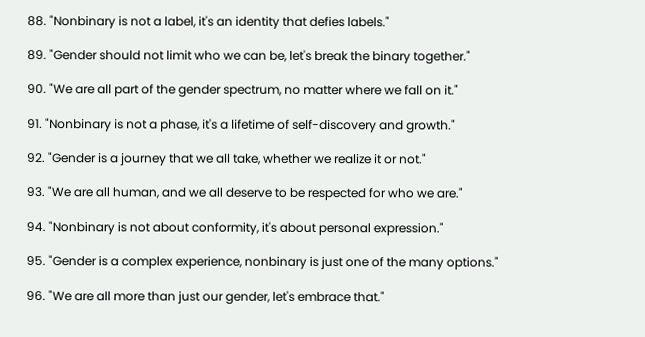88. "Nonbinary is not a label, it's an identity that defies labels."

89. "Gender should not limit who we can be, let's break the binary together."

90. "We are all part of the gender spectrum, no matter where we fall on it."

91. "Nonbinary is not a phase, it's a lifetime of self-discovery and growth."

92. "Gender is a journey that we all take, whether we realize it or not."

93. "We are all human, and we all deserve to be respected for who we are."

94. "Nonbinary is not about conformity, it's about personal expression."

95. "Gender is a complex experience, nonbinary is just one of the many options."

96. "We are all more than just our gender, let's embrace that."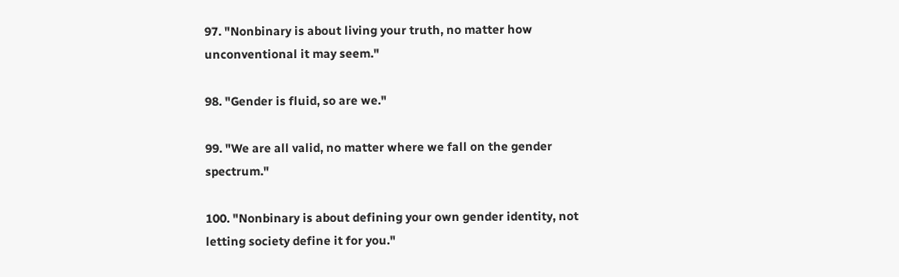97. "Nonbinary is about living your truth, no matter how unconventional it may seem."

98. "Gender is fluid, so are we."

99. "We are all valid, no matter where we fall on the gender spectrum."

100. "Nonbinary is about defining your own gender identity, not letting society define it for you."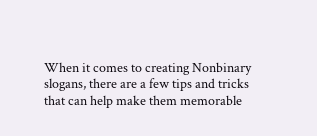When it comes to creating Nonbinary slogans, there are a few tips and tricks that can help make them memorable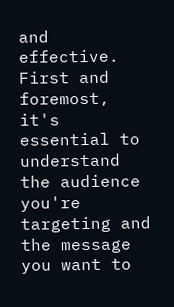and effective. First and foremost, it's essential to understand the audience you're targeting and the message you want to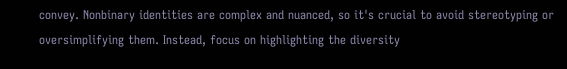convey. Nonbinary identities are complex and nuanced, so it's crucial to avoid stereotyping or oversimplifying them. Instead, focus on highlighting the diversity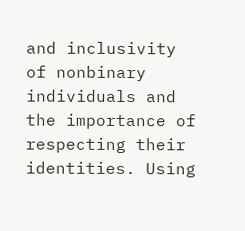and inclusivity of nonbinary individuals and the importance of respecting their identities. Using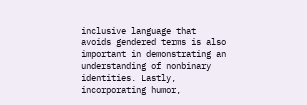inclusive language that avoids gendered terms is also important in demonstrating an understanding of nonbinary identities. Lastly, incorporating humor,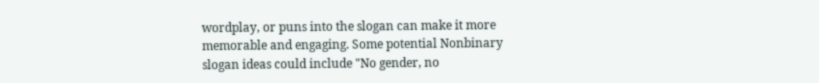wordplay, or puns into the slogan can make it more memorable and engaging. Some potential Nonbinary slogan ideas could include "No gender, no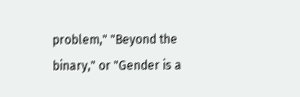problem," "Beyond the binary," or "Gender is a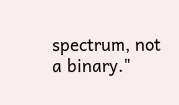spectrum, not a binary."